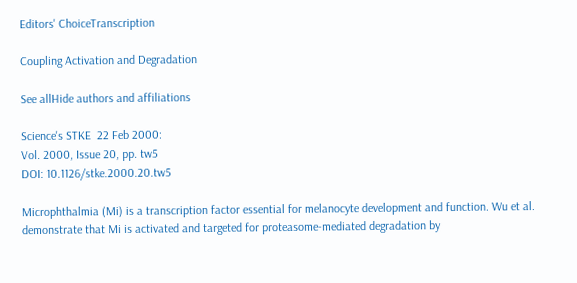Editors' ChoiceTranscription

Coupling Activation and Degradation

See allHide authors and affiliations

Science's STKE  22 Feb 2000:
Vol. 2000, Issue 20, pp. tw5
DOI: 10.1126/stke.2000.20.tw5

Microphthalmia (Mi) is a transcription factor essential for melanocyte development and function. Wu et al. demonstrate that Mi is activated and targeted for proteasome-mediated degradation by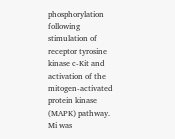phosphorylation following stimulation of receptor tyrosine kinase c-Kit and activation of the mitogen-activated protein kinase (MAPK) pathway. Mi was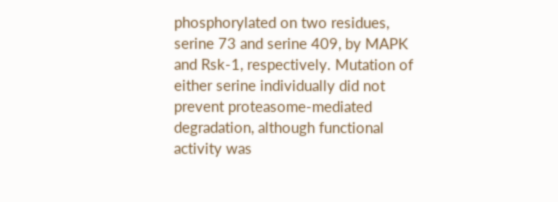phosphorylated on two residues, serine 73 and serine 409, by MAPK and Rsk-1, respectively. Mutation of either serine individually did not prevent proteasome-mediated degradation, although functional activity was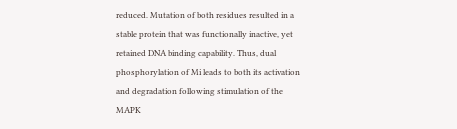reduced. Mutation of both residues resulted in a stable protein that was functionally inactive, yet retained DNA binding capability. Thus, dual phosphorylation of Mi leads to both its activation and degradation following stimulation of the MAPK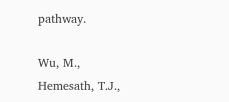pathway.

Wu, M., Hemesath, T.J.,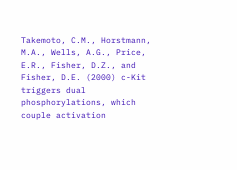Takemoto, C.M., Horstmann, M.A., Wells, A.G., Price, E.R., Fisher, D.Z., and Fisher, D.E. (2000) c-Kit triggers dual phosphorylations, which couple activation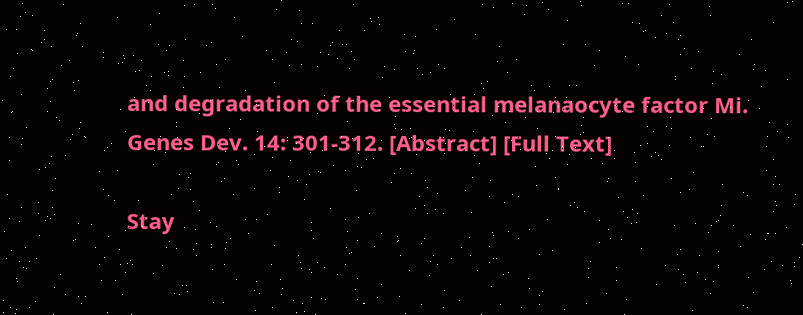and degradation of the essential melanaocyte factor Mi. Genes Dev. 14: 301-312. [Abstract] [Full Text]

Stay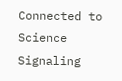Connected to Science Signaling